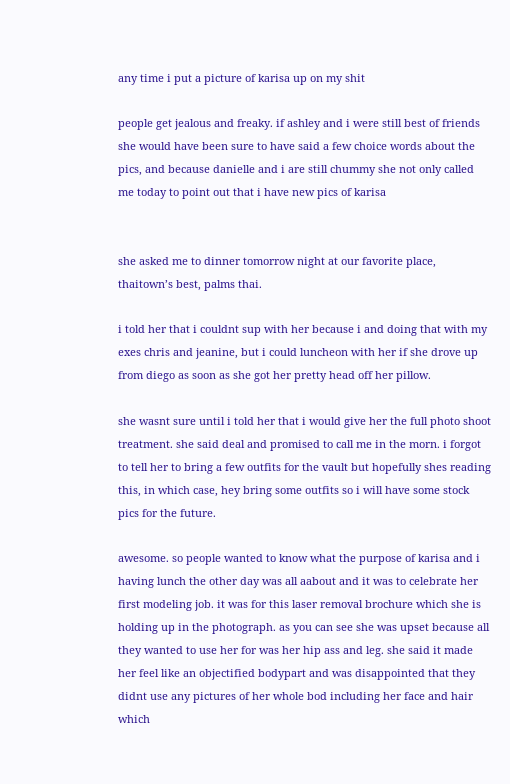any time i put a picture of karisa up on my shit

people get jealous and freaky. if ashley and i were still best of friends she would have been sure to have said a few choice words about the pics, and because danielle and i are still chummy she not only called me today to point out that i have new pics of karisa


she asked me to dinner tomorrow night at our favorite place, thaitown’s best, palms thai.

i told her that i couldnt sup with her because i and doing that with my exes chris and jeanine, but i could luncheon with her if she drove up from diego as soon as she got her pretty head off her pillow.

she wasnt sure until i told her that i would give her the full photo shoot treatment. she said deal and promised to call me in the morn. i forgot to tell her to bring a few outfits for the vault but hopefully shes reading this, in which case, hey bring some outfits so i will have some stock pics for the future.

awesome. so people wanted to know what the purpose of karisa and i having lunch the other day was all aabout and it was to celebrate her first modeling job. it was for this laser removal brochure which she is holding up in the photograph. as you can see she was upset because all they wanted to use her for was her hip ass and leg. she said it made her feel like an objectified bodypart and was disappointed that they didnt use any pictures of her whole bod including her face and hair which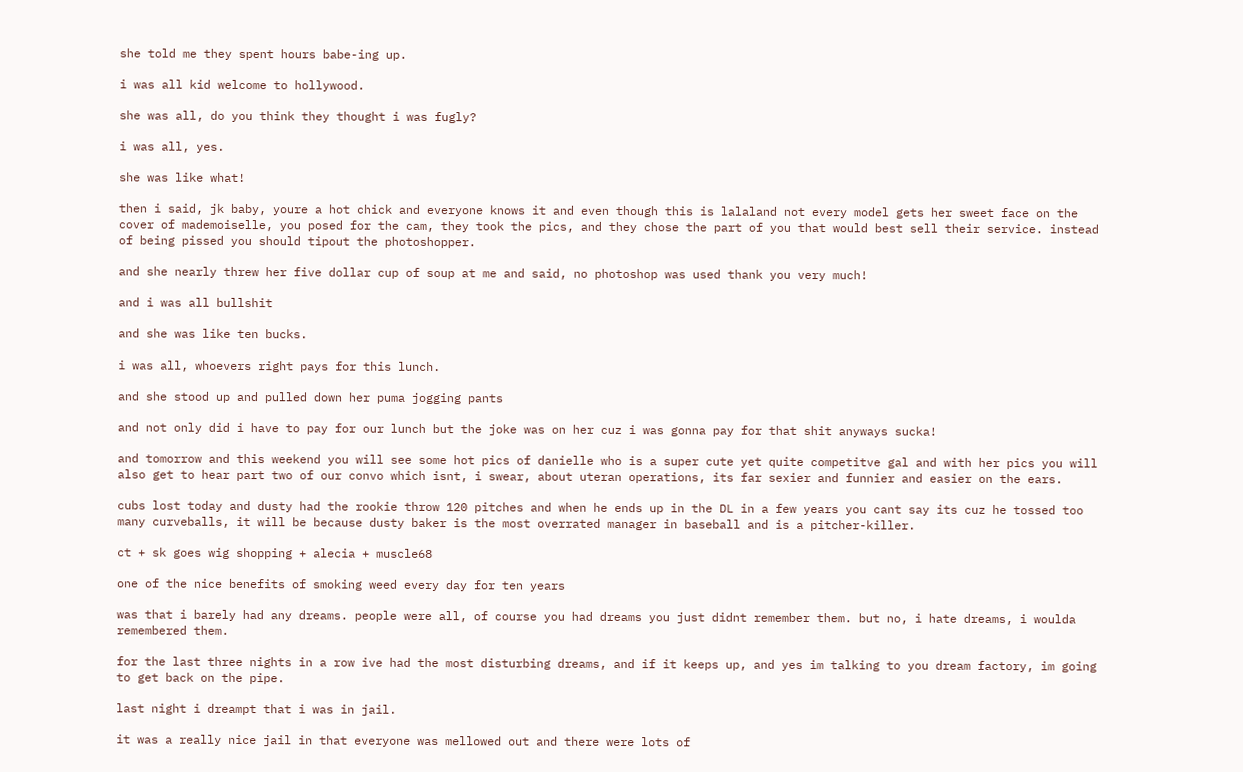she told me they spent hours babe-ing up.

i was all kid welcome to hollywood.

she was all, do you think they thought i was fugly?

i was all, yes.

she was like what!

then i said, jk baby, youre a hot chick and everyone knows it and even though this is lalaland not every model gets her sweet face on the cover of mademoiselle, you posed for the cam, they took the pics, and they chose the part of you that would best sell their service. instead of being pissed you should tipout the photoshopper.

and she nearly threw her five dollar cup of soup at me and said, no photoshop was used thank you very much!

and i was all bullshit

and she was like ten bucks.

i was all, whoevers right pays for this lunch.

and she stood up and pulled down her puma jogging pants

and not only did i have to pay for our lunch but the joke was on her cuz i was gonna pay for that shit anyways sucka!

and tomorrow and this weekend you will see some hot pics of danielle who is a super cute yet quite competitve gal and with her pics you will also get to hear part two of our convo which isnt, i swear, about uteran operations, its far sexier and funnier and easier on the ears.

cubs lost today and dusty had the rookie throw 120 pitches and when he ends up in the DL in a few years you cant say its cuz he tossed too many curveballs, it will be because dusty baker is the most overrated manager in baseball and is a pitcher-killer.

ct + sk goes wig shopping + alecia + muscle68

one of the nice benefits of smoking weed every day for ten years

was that i barely had any dreams. people were all, of course you had dreams you just didnt remember them. but no, i hate dreams, i woulda remembered them.

for the last three nights in a row ive had the most disturbing dreams, and if it keeps up, and yes im talking to you dream factory, im going to get back on the pipe.

last night i dreampt that i was in jail.

it was a really nice jail in that everyone was mellowed out and there were lots of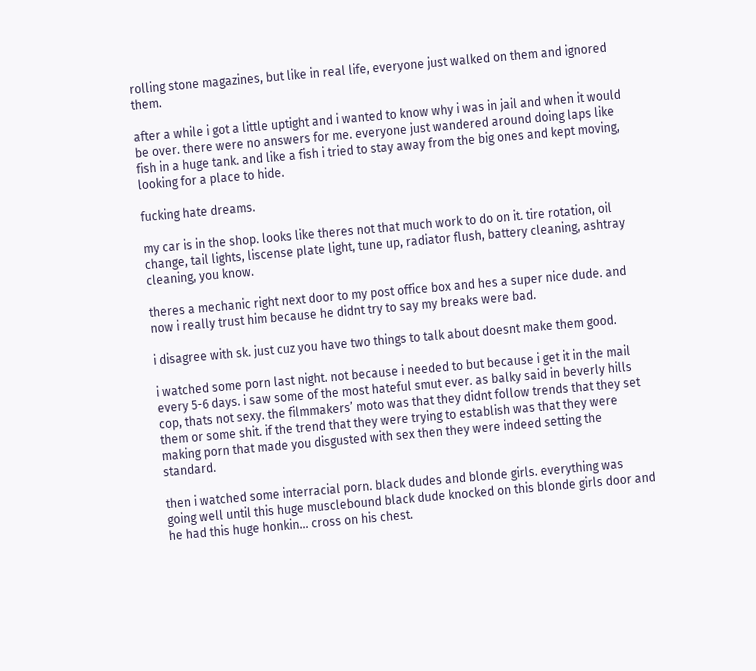rolling stone magazines, but like in real life, everyone just walked on them and ignored them.

after a while i got a little uptight and i wanted to know why i was in jail and when it would be over. there were no answers for me. everyone just wandered around doing laps like fish in a huge tank. and like a fish i tried to stay away from the big ones and kept moving, looking for a place to hide.

fucking hate dreams.

my car is in the shop. looks like theres not that much work to do on it. tire rotation, oil change, tail lights, liscense plate light, tune up, radiator flush, battery cleaning, ashtray cleaning, you know.

theres a mechanic right next door to my post office box and hes a super nice dude. and now i really trust him because he didnt try to say my breaks were bad.

i disagree with sk. just cuz you have two things to talk about doesnt make them good.

i watched some porn last night. not because i needed to but because i get it in the mail every 5-6 days. i saw some of the most hateful smut ever. as balky said in beverly hills cop, thats not sexy. the filmmakers’ moto was that they didnt follow trends that they set them or some shit. if the trend that they were trying to establish was that they were making porn that made you disgusted with sex then they were indeed setting the standard.

then i watched some interracial porn. black dudes and blonde girls. everything was going well until this huge musclebound black dude knocked on this blonde girls door and he had this huge honkin… cross on his chest.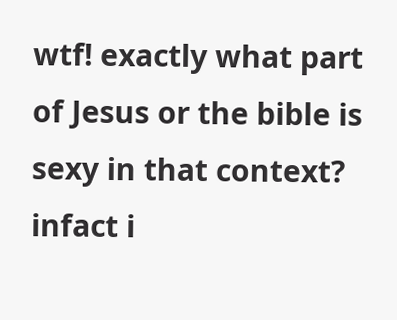wtf! exactly what part of Jesus or the bible is sexy in that context? infact i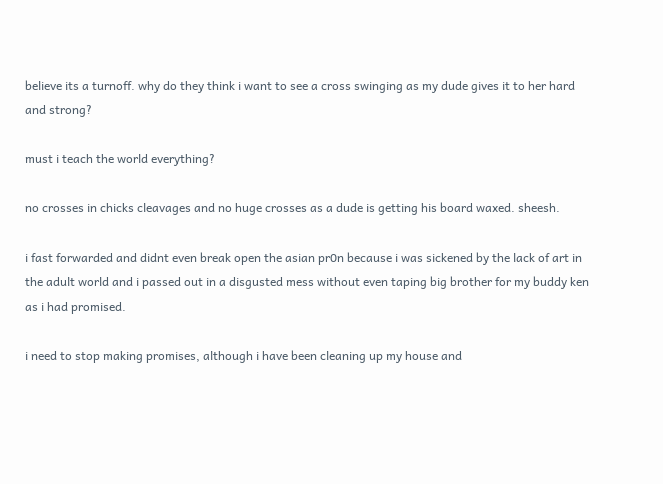believe its a turnoff. why do they think i want to see a cross swinging as my dude gives it to her hard and strong?

must i teach the world everything?

no crosses in chicks cleavages and no huge crosses as a dude is getting his board waxed. sheesh.

i fast forwarded and didnt even break open the asian pr0n because i was sickened by the lack of art in the adult world and i passed out in a disgusted mess without even taping big brother for my buddy ken as i had promised.

i need to stop making promises, although i have been cleaning up my house and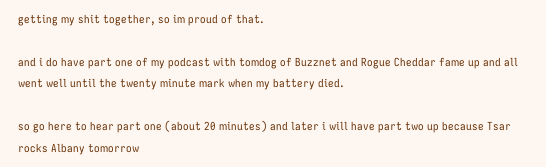getting my shit together, so im proud of that.

and i do have part one of my podcast with tomdog of Buzznet and Rogue Cheddar fame up and all went well until the twenty minute mark when my battery died.

so go here to hear part one (about 20 minutes) and later i will have part two up because Tsar rocks Albany tomorrow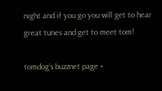night and if you go you will get to hear great tunes and get to meet tom!

tomdog’s buzznet page +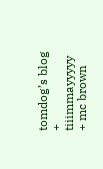tomdog’s blog + tiiimmayyyyy + mc brown